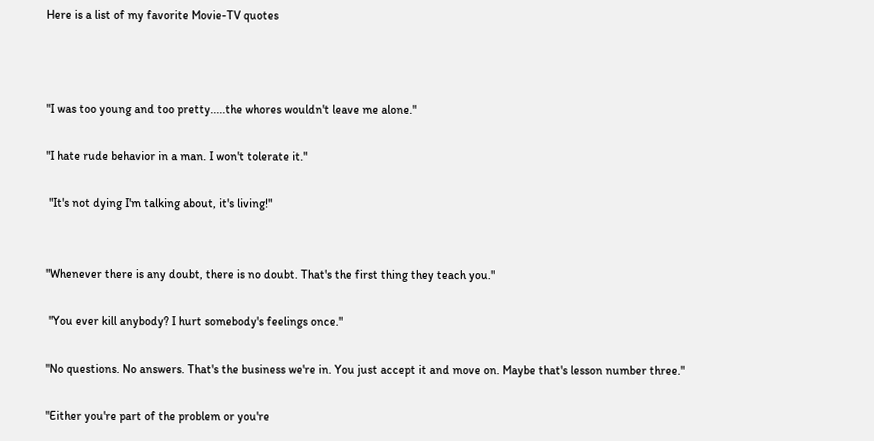Here is a list of my favorite Movie-TV quotes



"I was too young and too pretty.....the whores wouldn't leave me alone."

"I hate rude behavior in a man. I won't tolerate it."

 "It's not dying I'm talking about, it's living!"


"Whenever there is any doubt, there is no doubt. That's the first thing they teach you."

 "You ever kill anybody? I hurt somebody's feelings once."

"No questions. No answers. That's the business we're in. You just accept it and move on. Maybe that's lesson number three."

"Either you're part of the problem or you're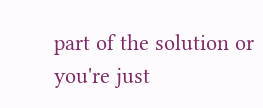part of the solution or you're just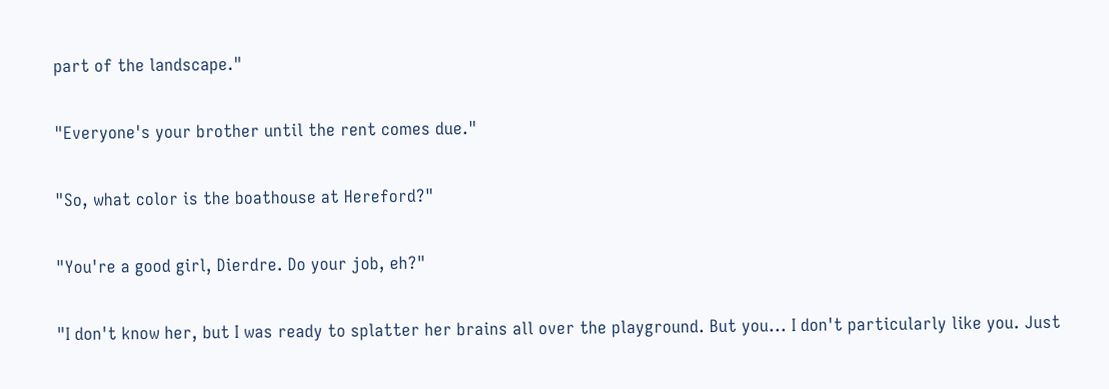part of the landscape."

"Everyone's your brother until the rent comes due."

"So, what color is the boathouse at Hereford?"

"You're a good girl, Dierdre. Do your job, eh?"

"I don't know her, but I was ready to splatter her brains all over the playground. But you... I don't particularly like you. Just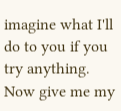imagine what I'll do to you if you try anything. Now give me my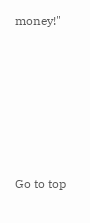money!"







Go to top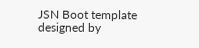JSN Boot template designed by